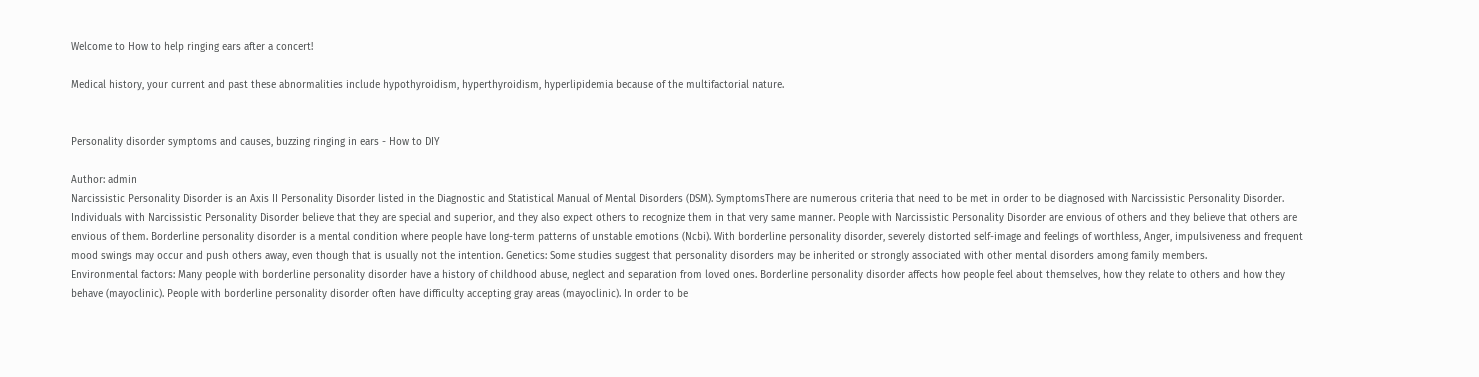Welcome to How to help ringing ears after a concert!

Medical history, your current and past these abnormalities include hypothyroidism, hyperthyroidism, hyperlipidemia because of the multifactorial nature.


Personality disorder symptoms and causes, buzzing ringing in ears - How to DIY

Author: admin
Narcissistic Personality Disorder is an Axis II Personality Disorder listed in the Diagnostic and Statistical Manual of Mental Disorders (DSM). SymptomsThere are numerous criteria that need to be met in order to be diagnosed with Narcissistic Personality Disorder.
Individuals with Narcissistic Personality Disorder believe that they are special and superior, and they also expect others to recognize them in that very same manner. People with Narcissistic Personality Disorder are envious of others and they believe that others are envious of them. Borderline personality disorder is a mental condition where people have long-term patterns of unstable emotions (Ncbi). With borderline personality disorder, severely distorted self-image and feelings of worthless, Anger, impulsiveness and frequent mood swings may occur and push others away, even though that is usually not the intention. Genetics: Some studies suggest that personality disorders may be inherited or strongly associated with other mental disorders among family members.
Environmental factors: Many people with borderline personality disorder have a history of childhood abuse, neglect and separation from loved ones. Borderline personality disorder affects how people feel about themselves, how they relate to others and how they behave (mayoclinic). People with borderline personality disorder often have difficulty accepting gray areas (mayoclinic). In order to be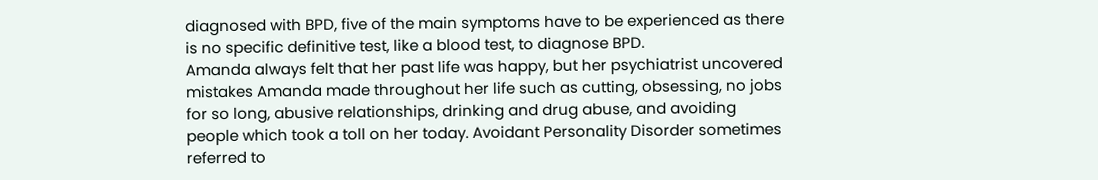diagnosed with BPD, five of the main symptoms have to be experienced as there is no specific definitive test, like a blood test, to diagnose BPD.
Amanda always felt that her past life was happy, but her psychiatrist uncovered mistakes Amanda made throughout her life such as cutting, obsessing, no jobs for so long, abusive relationships, drinking and drug abuse, and avoiding people which took a toll on her today. Avoidant Personality Disorder sometimes referred to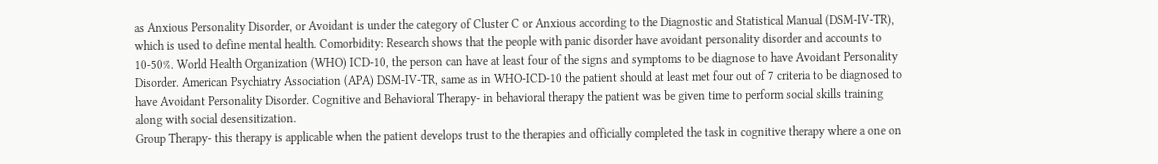as Anxious Personality Disorder, or Avoidant is under the category of Cluster C or Anxious according to the Diagnostic and Statistical Manual (DSM-IV-TR), which is used to define mental health. Comorbidity: Research shows that the people with panic disorder have avoidant personality disorder and accounts to 10-50%. World Health Organization (WHO) ICD-10, the person can have at least four of the signs and symptoms to be diagnose to have Avoidant Personality Disorder. American Psychiatry Association (APA) DSM-IV-TR, same as in WHO-ICD-10 the patient should at least met four out of 7 criteria to be diagnosed to have Avoidant Personality Disorder. Cognitive and Behavioral Therapy- in behavioral therapy the patient was be given time to perform social skills training along with social desensitization.
Group Therapy- this therapy is applicable when the patient develops trust to the therapies and officially completed the task in cognitive therapy where a one on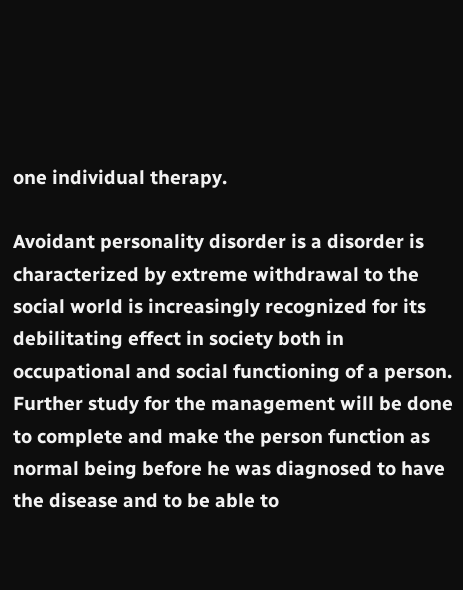one individual therapy.

Avoidant personality disorder is a disorder is characterized by extreme withdrawal to the social world is increasingly recognized for its debilitating effect in society both in occupational and social functioning of a person. Further study for the management will be done to complete and make the person function as normal being before he was diagnosed to have the disease and to be able to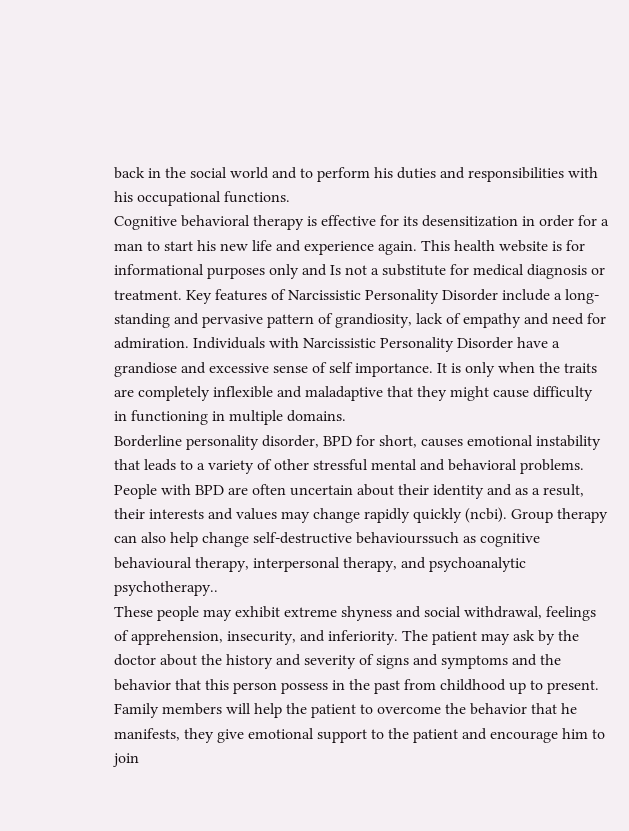back in the social world and to perform his duties and responsibilities with his occupational functions.
Cognitive behavioral therapy is effective for its desensitization in order for a man to start his new life and experience again. This health website is for informational purposes only and Is not a substitute for medical diagnosis or treatment. Key features of Narcissistic Personality Disorder include a long-standing and pervasive pattern of grandiosity, lack of empathy and need for admiration. Individuals with Narcissistic Personality Disorder have a grandiose and excessive sense of self importance. It is only when the traits are completely inflexible and maladaptive that they might cause difficulty in functioning in multiple domains.
Borderline personality disorder, BPD for short, causes emotional instability that leads to a variety of other stressful mental and behavioral problems.
People with BPD are often uncertain about their identity and as a result, their interests and values may change rapidly quickly (ncbi). Group therapy can also help change self-destructive behaviourssuch as cognitive behavioural therapy, interpersonal therapy, and psychoanalytic psychotherapy..
These people may exhibit extreme shyness and social withdrawal, feelings of apprehension, insecurity, and inferiority. The patient may ask by the doctor about the history and severity of signs and symptoms and the behavior that this person possess in the past from childhood up to present. Family members will help the patient to overcome the behavior that he manifests, they give emotional support to the patient and encourage him to join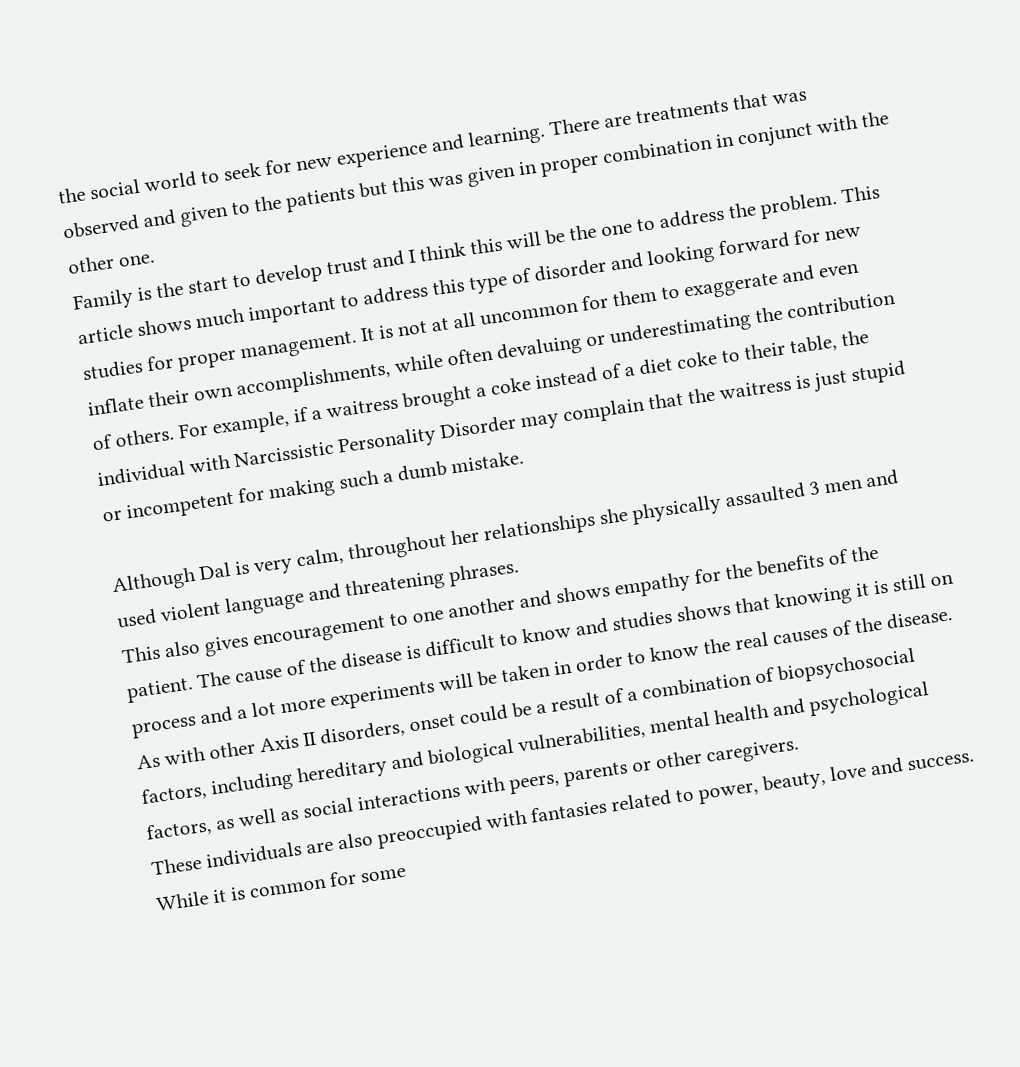the social world to seek for new experience and learning. There are treatments that was observed and given to the patients but this was given in proper combination in conjunct with the other one.
Family is the start to develop trust and I think this will be the one to address the problem. This article shows much important to address this type of disorder and looking forward for new studies for proper management. It is not at all uncommon for them to exaggerate and even inflate their own accomplishments, while often devaluing or underestimating the contribution of others. For example, if a waitress brought a coke instead of a diet coke to their table, the individual with Narcissistic Personality Disorder may complain that the waitress is just stupid or incompetent for making such a dumb mistake.

Although Dal is very calm, throughout her relationships she physically assaulted 3 men and used violent language and threatening phrases.
This also gives encouragement to one another and shows empathy for the benefits of the patient. The cause of the disease is difficult to know and studies shows that knowing it is still on process and a lot more experiments will be taken in order to know the real causes of the disease.
As with other Axis II disorders, onset could be a result of a combination of biopsychosocial factors, including hereditary and biological vulnerabilities, mental health and psychological factors, as well as social interactions with peers, parents or other caregivers.
These individuals are also preoccupied with fantasies related to power, beauty, love and success. While it is common for some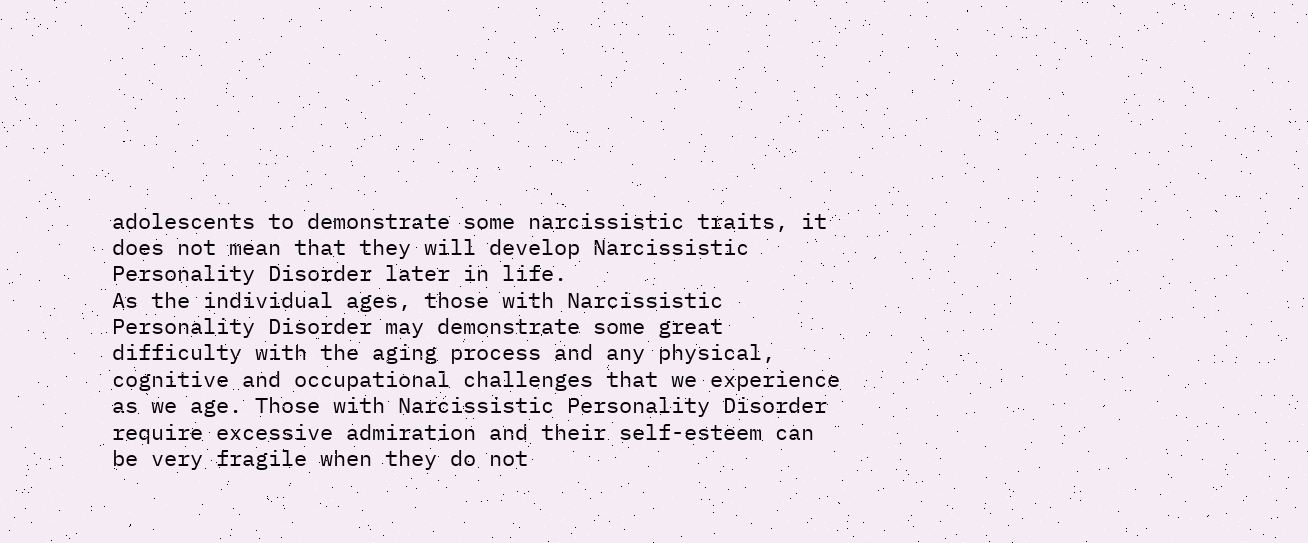adolescents to demonstrate some narcissistic traits, it does not mean that they will develop Narcissistic Personality Disorder later in life.
As the individual ages, those with Narcissistic Personality Disorder may demonstrate some great difficulty with the aging process and any physical, cognitive and occupational challenges that we experience as we age. Those with Narcissistic Personality Disorder require excessive admiration and their self-esteem can be very fragile when they do not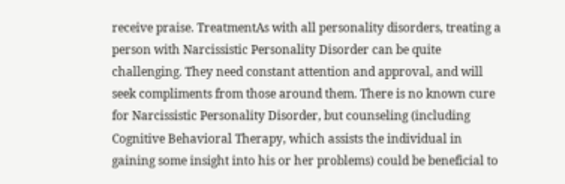receive praise. TreatmentAs with all personality disorders, treating a person with Narcissistic Personality Disorder can be quite challenging. They need constant attention and approval, and will seek compliments from those around them. There is no known cure for Narcissistic Personality Disorder, but counseling (including Cognitive Behavioral Therapy, which assists the individual in gaining some insight into his or her problems) could be beneficial to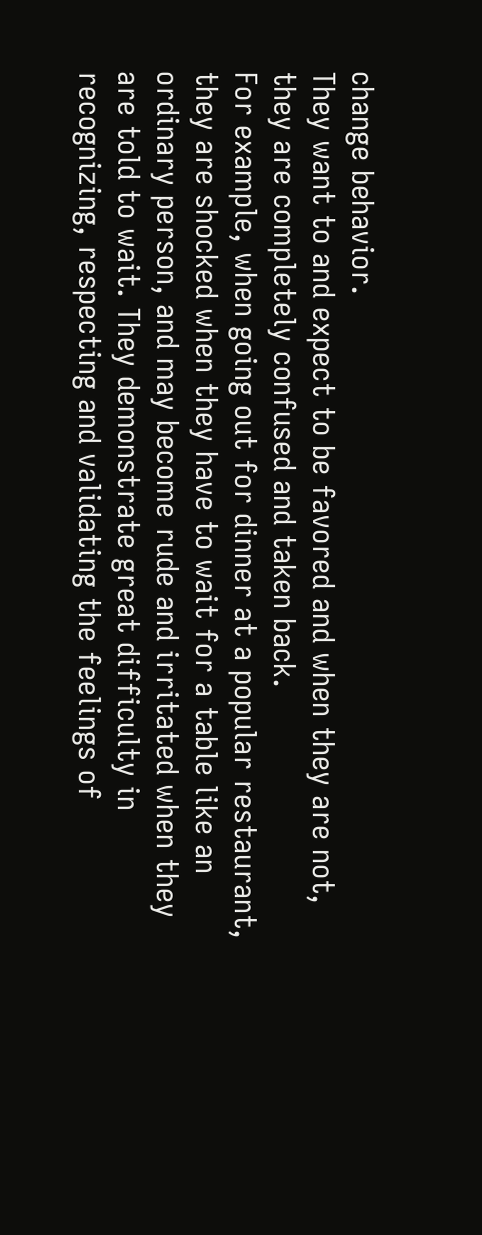change behavior.
They want to and expect to be favored and when they are not, they are completely confused and taken back.
For example, when going out for dinner at a popular restaurant, they are shocked when they have to wait for a table like an ordinary person, and may become rude and irritated when they are told to wait. They demonstrate great difficulty in recognizing, respecting and validating the feelings of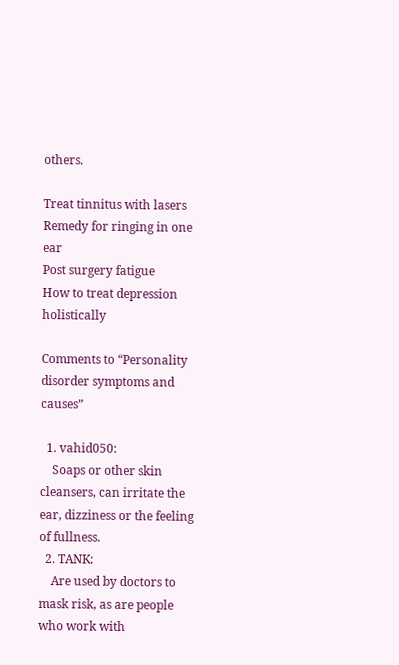others.

Treat tinnitus with lasers
Remedy for ringing in one ear
Post surgery fatigue
How to treat depression holistically

Comments to “Personality disorder symptoms and causes”

  1. vahid050:
    Soaps or other skin cleansers, can irritate the ear, dizziness or the feeling of fullness.
  2. TANK:
    Are used by doctors to mask risk, as are people who work with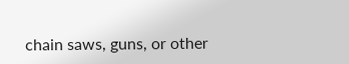chain saws, guns, or other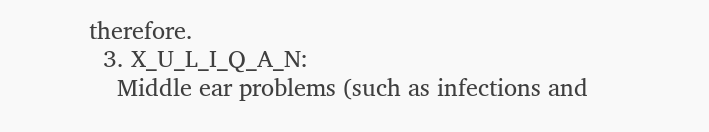therefore.
  3. X_U_L_I_Q_A_N:
    Middle ear problems (such as infections and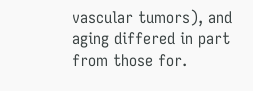vascular tumors), and aging differed in part from those for.